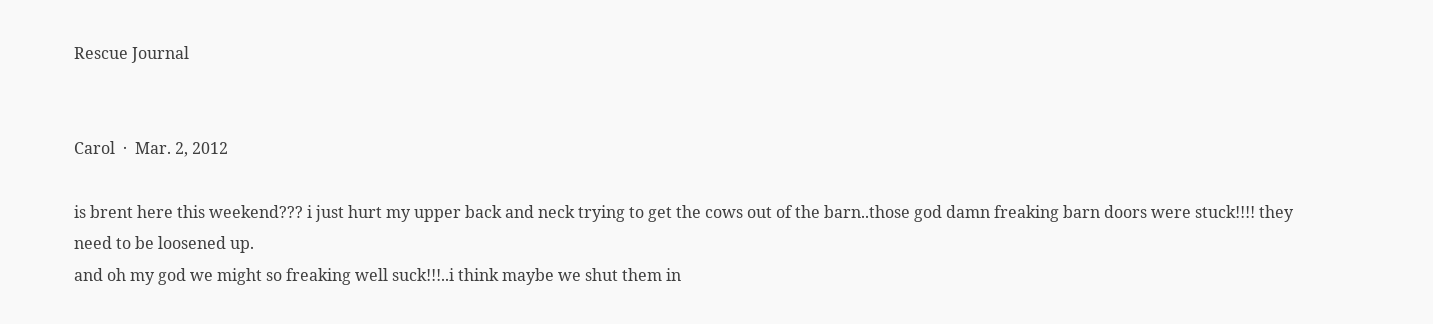Rescue Journal


Carol  ·  Mar. 2, 2012

is brent here this weekend??? i just hurt my upper back and neck trying to get the cows out of the barn..those god damn freaking barn doors were stuck!!!! they need to be loosened up.
and oh my god we might so freaking well suck!!!..i think maybe we shut them in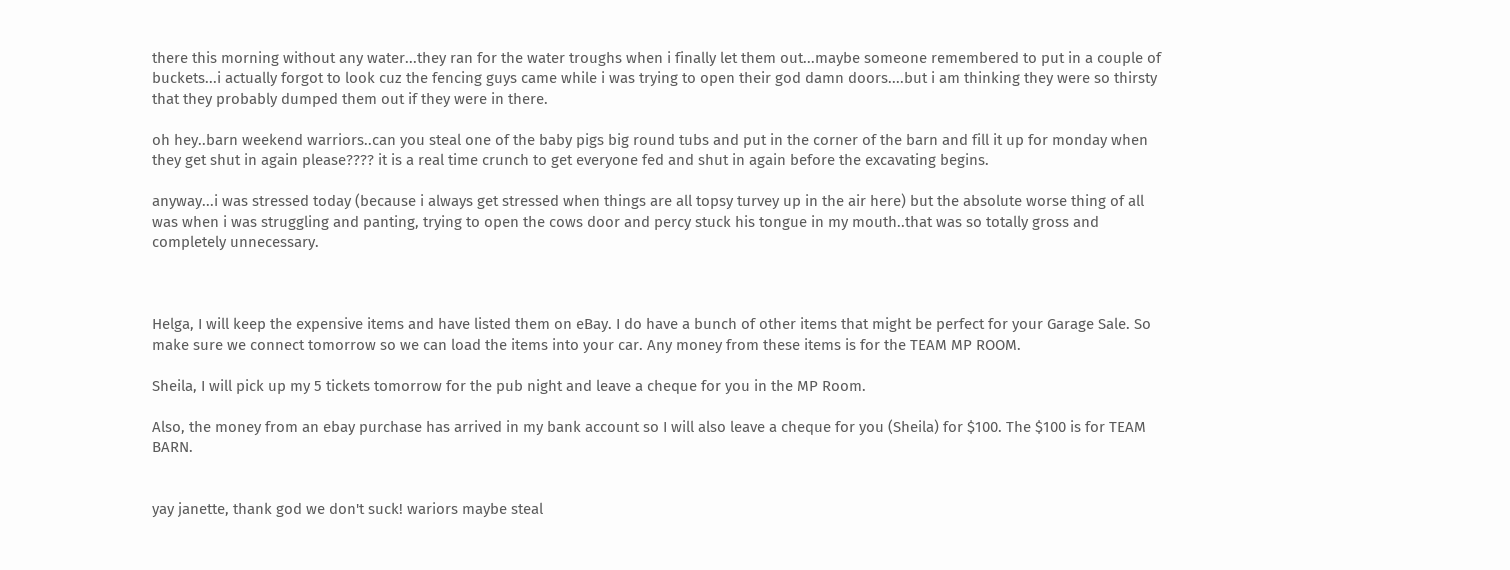there this morning without any water...they ran for the water troughs when i finally let them out...maybe someone remembered to put in a couple of buckets...i actually forgot to look cuz the fencing guys came while i was trying to open their god damn doors....but i am thinking they were so thirsty that they probably dumped them out if they were in there.

oh hey..barn weekend warriors..can you steal one of the baby pigs big round tubs and put in the corner of the barn and fill it up for monday when they get shut in again please???? it is a real time crunch to get everyone fed and shut in again before the excavating begins.

anyway...i was stressed today (because i always get stressed when things are all topsy turvey up in the air here) but the absolute worse thing of all was when i was struggling and panting, trying to open the cows door and percy stuck his tongue in my mouth..that was so totally gross and completely unnecessary.



Helga, I will keep the expensive items and have listed them on eBay. I do have a bunch of other items that might be perfect for your Garage Sale. So make sure we connect tomorrow so we can load the items into your car. Any money from these items is for the TEAM MP ROOM.

Sheila, I will pick up my 5 tickets tomorrow for the pub night and leave a cheque for you in the MP Room.

Also, the money from an ebay purchase has arrived in my bank account so I will also leave a cheque for you (Sheila) for $100. The $100 is for TEAM BARN.


yay janette, thank god we don't suck! wariors maybe steal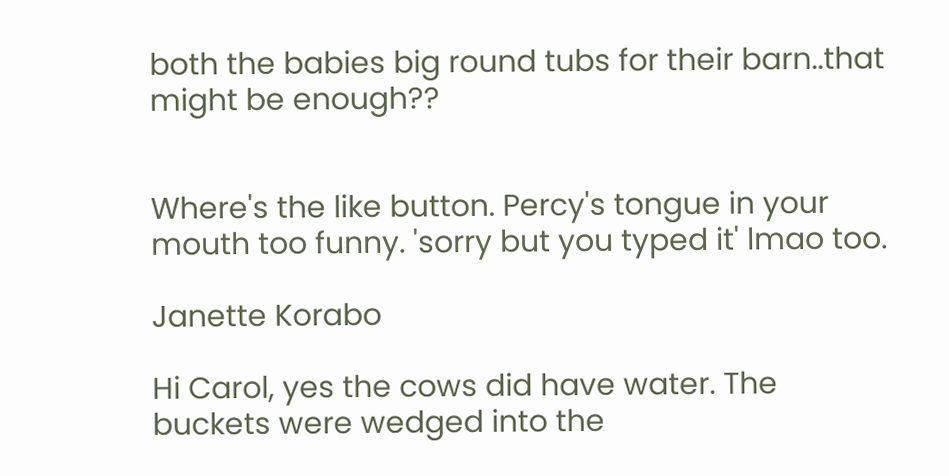both the babies big round tubs for their barn..that might be enough??


Where's the like button. Percy's tongue in your mouth too funny. 'sorry but you typed it' lmao too.

Janette Korabo

Hi Carol, yes the cows did have water. The buckets were wedged into the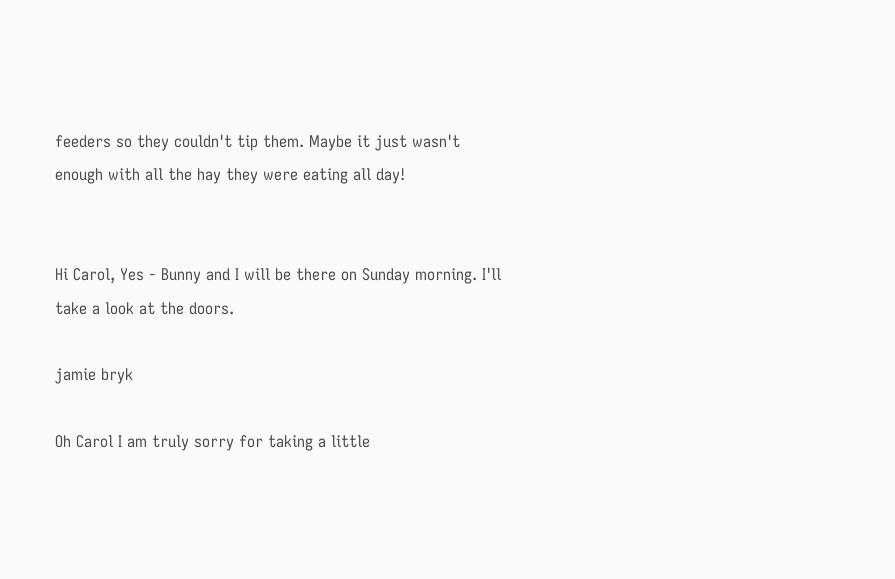feeders so they couldn't tip them. Maybe it just wasn't enough with all the hay they were eating all day!


Hi Carol, Yes - Bunny and I will be there on Sunday morning. I'll take a look at the doors.

jamie bryk

Oh Carol I am truly sorry for taking a little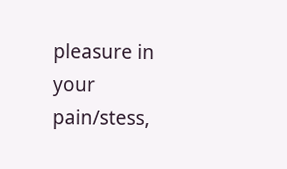pleasure in your pain/stess,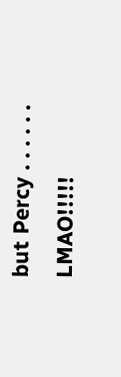but Percy . . . . . . LMAO!!!!!